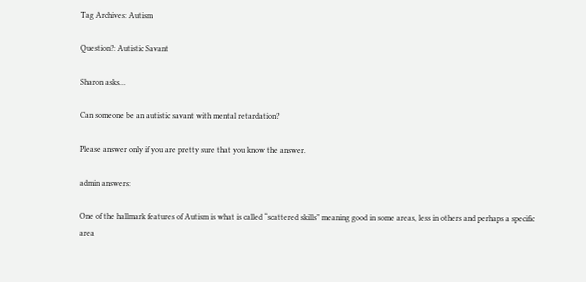Tag Archives: Autism

Question?: Autistic Savant

Sharon asks…

Can someone be an autistic savant with mental retardation?

Please answer only if you are pretty sure that you know the answer.

admin answers:

One of the hallmark features of Autism is what is called “scattered skills” meaning good in some areas, less in others and perhaps a specific area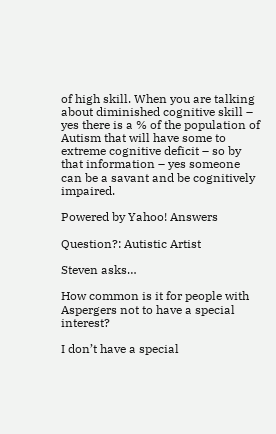of high skill. When you are talking about diminished cognitive skill – yes there is a % of the population of Autism that will have some to extreme cognitive deficit – so by that information – yes someone can be a savant and be cognitively impaired.

Powered by Yahoo! Answers

Question?: Autistic Artist

Steven asks…

How common is it for people with Aspergers not to have a special interest?

I don’t have a special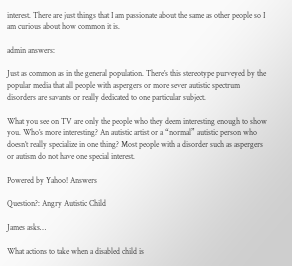interest. There are just things that I am passionate about the same as other people so I am curious about how common it is.

admin answers:

Just as common as in the general population. There’s this stereotype purveyed by the popular media that all people with aspergers or more sever autistic spectrum disorders are savants or really dedicated to one particular subject.

What you see on TV are only the people who they deem interesting enough to show you. Who’s more interesting? An autistic artist or a “normal” autistic person who doesn’t really specialize in one thing? Most people with a disorder such as aspergers or autism do not have one special interest.

Powered by Yahoo! Answers

Question?: Angry Autistic Child

James asks…

What actions to take when a disabled child is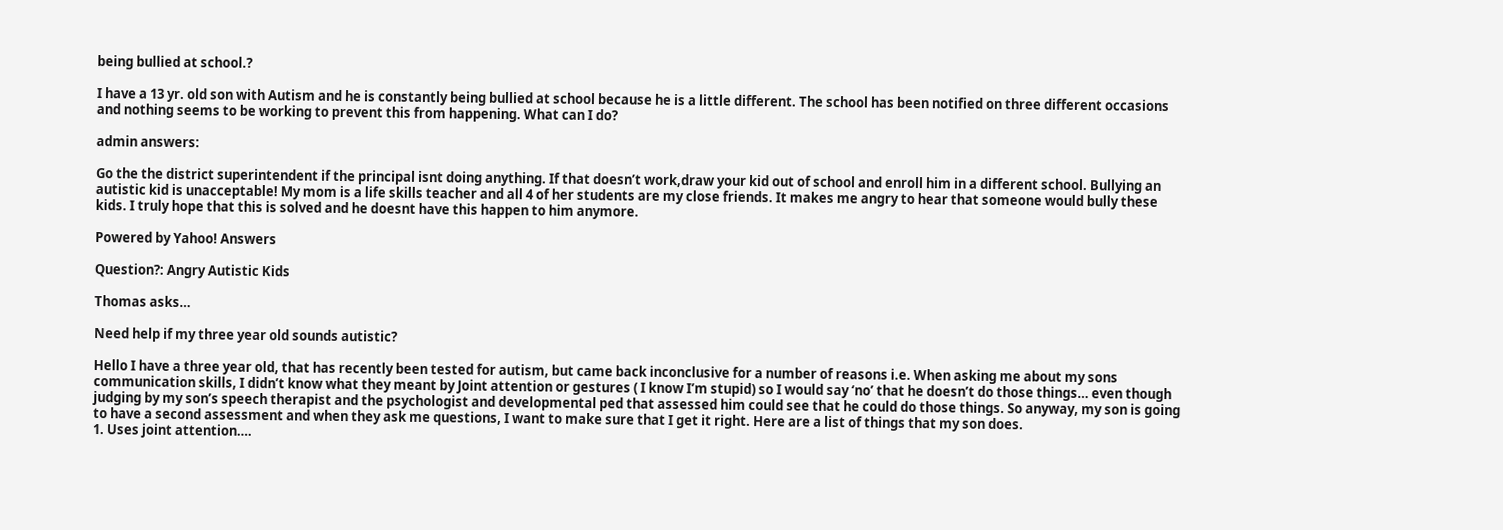being bullied at school.?

I have a 13 yr. old son with Autism and he is constantly being bullied at school because he is a little different. The school has been notified on three different occasions and nothing seems to be working to prevent this from happening. What can I do?

admin answers:

Go the the district superintendent if the principal isnt doing anything. If that doesn’t work,draw your kid out of school and enroll him in a different school. Bullying an autistic kid is unacceptable! My mom is a life skills teacher and all 4 of her students are my close friends. It makes me angry to hear that someone would bully these kids. I truly hope that this is solved and he doesnt have this happen to him anymore.

Powered by Yahoo! Answers

Question?: Angry Autistic Kids

Thomas asks…

Need help if my three year old sounds autistic?

Hello I have a three year old, that has recently been tested for autism, but came back inconclusive for a number of reasons i.e. When asking me about my sons communication skills, I didn’t know what they meant by Joint attention or gestures ( I know I’m stupid) so I would say ‘no’ that he doesn’t do those things… even though judging by my son’s speech therapist and the psychologist and developmental ped that assessed him could see that he could do those things. So anyway, my son is going to have a second assessment and when they ask me questions, I want to make sure that I get it right. Here are a list of things that my son does.
1. Uses joint attention….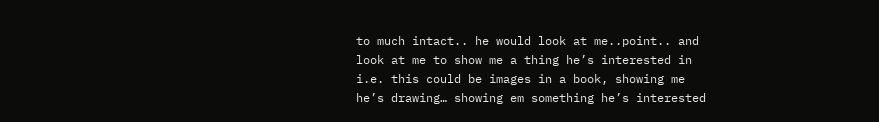to much intact.. he would look at me..point.. and look at me to show me a thing he’s interested in i.e. this could be images in a book, showing me he’s drawing… showing em something he’s interested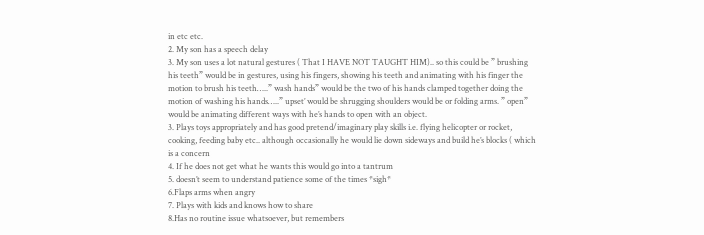in etc etc.
2. My son has a speech delay
3. My son uses a lot natural gestures ( That I HAVE NOT TAUGHT HIM).. so this could be ” brushing his teeth” would be in gestures, using his fingers, showing his teeth and animating with his finger the motion to brush his teeth…..” wash hands” would be the two of his hands clamped together doing the motion of washing his hands…..” upset’ would be shrugging shoulders would be or folding arms. ” open” would be animating different ways with he’s hands to open with an object.
3. Plays toys appropriately and has good pretend/imaginary play skills i.e. flying helicopter or rocket, cooking, feeding baby etc.. although occasionally he would lie down sideways and build he’s blocks ( which is a concern
4. If he does not get what he wants this would go into a tantrum
5. doesn’t seem to understand patience some of the times *sigh*
6.Flaps arms when angry
7. Plays with kids and knows how to share
8.Has no routine issue whatsoever, but remembers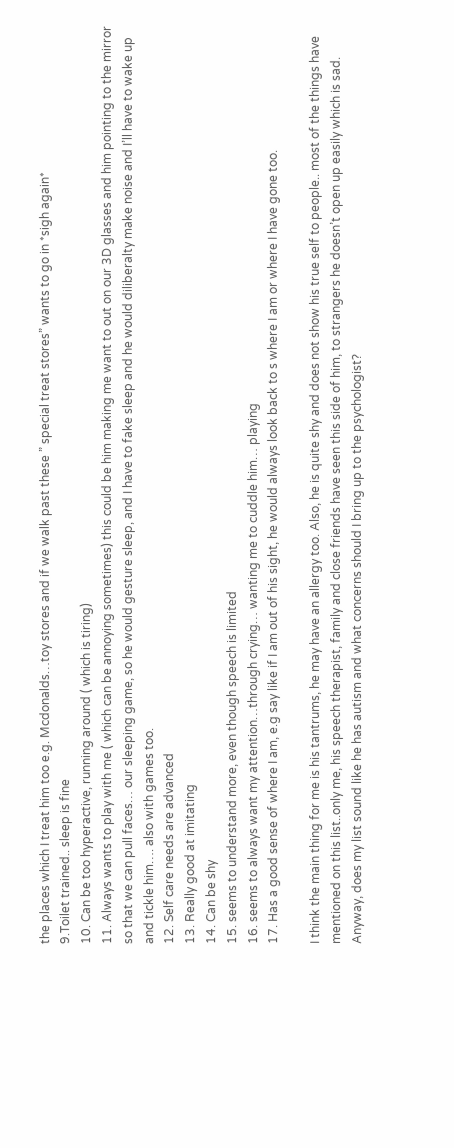the places which I treat him too e.g. Mcdonalds…toy stores and if we walk past these ” special treat stores” wants to go in *sigh again*
9.Toilet trained.. sleep is fine
10. Can be too hyperactive, running around ( which is tiring)
11. Always wants to play with me ( which can be annoying sometimes) this could be him making me want to out on our 3D glasses and him pointing to the mirror so that we can pull faces… our sleeping game, so he would gesture sleep, and I have to fake sleep and he would diliberalty make noise and I’ll have to wake up and tickle him…. also with games too.
12. Self care needs are advanced
13. Really good at imitating
14. Can be shy
15. seems to understand more, even though speech is limited
16. seems to always want my attention…through crying… wanting me to cuddle him… playing
17. Has a good sense of where I am, e.g say like if I am out of his sight, he would always look back to s where I am or where I have gone too.

I think the main thing for me is his tantrums, he may have an allergy too. Also, he is quite shy and does not show his true self to people.. most of the things have mentioned on this list..only me, his speech therapist, family and close friends have seen this side of him, to strangers he doesn’t open up easily which is sad. Anyway, does my list sound like he has autism and what concerns should I bring up to the psychologist?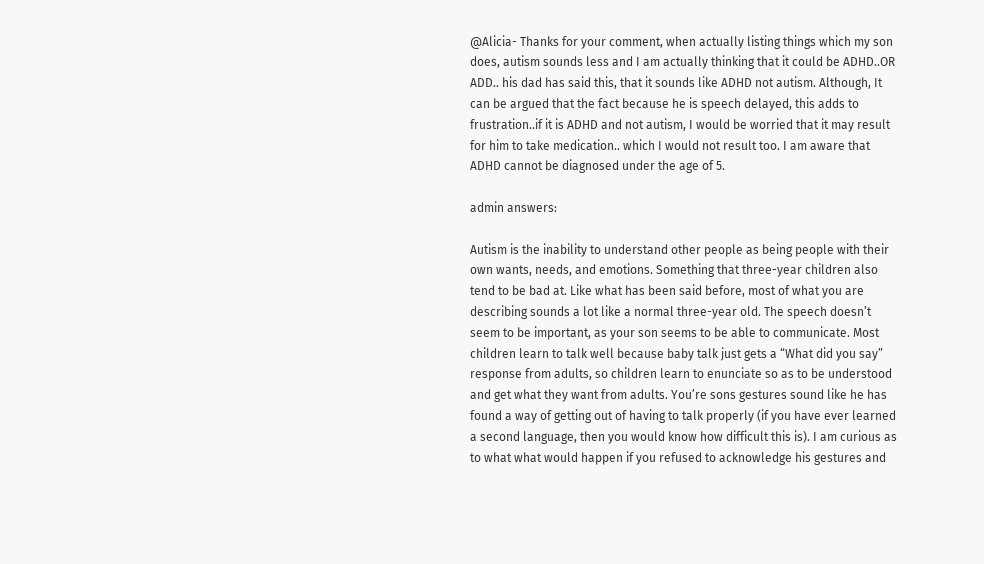@Alicia- Thanks for your comment, when actually listing things which my son does, autism sounds less and I am actually thinking that it could be ADHD..OR ADD.. his dad has said this, that it sounds like ADHD not autism. Although, It can be argued that the fact because he is speech delayed, this adds to frustration..if it is ADHD and not autism, I would be worried that it may result for him to take medication.. which I would not result too. I am aware that ADHD cannot be diagnosed under the age of 5.

admin answers:

Autism is the inability to understand other people as being people with their own wants, needs, and emotions. Something that three-year children also tend to be bad at. Like what has been said before, most of what you are describing sounds a lot like a normal three-year old. The speech doesn’t seem to be important, as your son seems to be able to communicate. Most children learn to talk well because baby talk just gets a “What did you say” response from adults, so children learn to enunciate so as to be understood and get what they want from adults. You’re sons gestures sound like he has found a way of getting out of having to talk properly (if you have ever learned a second language, then you would know how difficult this is). I am curious as to what what would happen if you refused to acknowledge his gestures and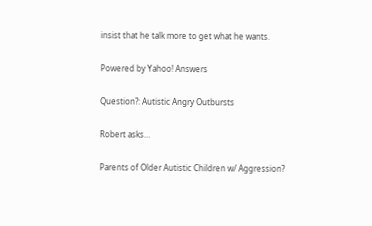insist that he talk more to get what he wants.

Powered by Yahoo! Answers

Question?: Autistic Angry Outbursts

Robert asks…

Parents of Older Autistic Children w/ Aggression?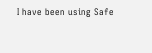I have been using Safe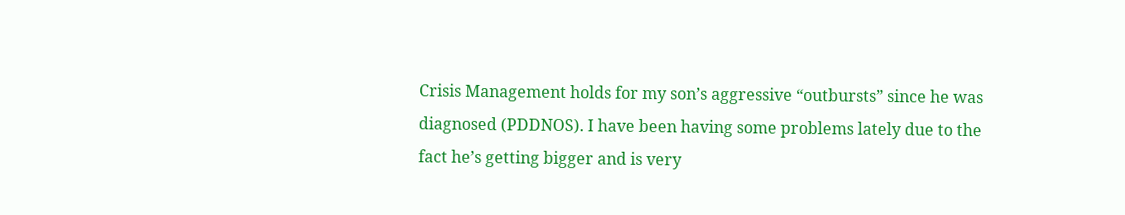Crisis Management holds for my son’s aggressive “outbursts” since he was diagnosed (PDDNOS). I have been having some problems lately due to the fact he’s getting bigger and is very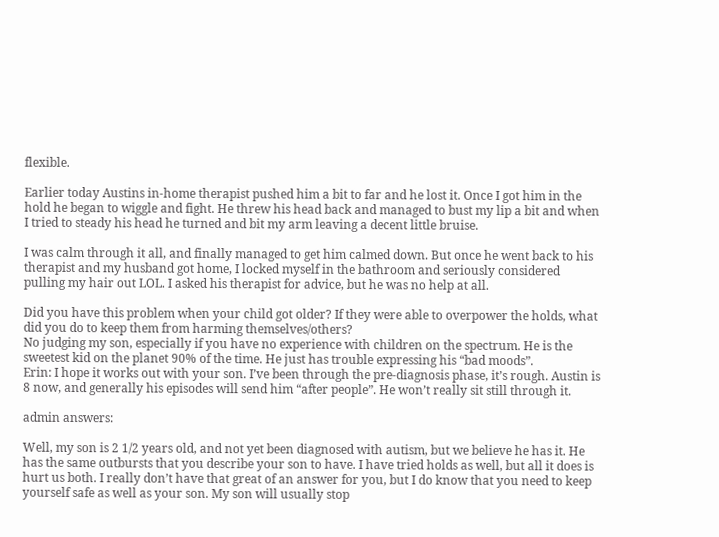flexible.

Earlier today Austins in-home therapist pushed him a bit to far and he lost it. Once I got him in the hold he began to wiggle and fight. He threw his head back and managed to bust my lip a bit and when I tried to steady his head he turned and bit my arm leaving a decent little bruise.

I was calm through it all, and finally managed to get him calmed down. But once he went back to his therapist and my husband got home, I locked myself in the bathroom and seriously considered pulling my hair out LOL. I asked his therapist for advice, but he was no help at all.

Did you have this problem when your child got older? If they were able to overpower the holds, what did you do to keep them from harming themselves/others?
No judging my son, especially if you have no experience with children on the spectrum. He is the sweetest kid on the planet 90% of the time. He just has trouble expressing his “bad moods”.
Erin: I hope it works out with your son. I’ve been through the pre-diagnosis phase, it’s rough. Austin is 8 now, and generally his episodes will send him “after people”. He won’t really sit still through it.

admin answers:

Well, my son is 2 1/2 years old, and not yet been diagnosed with autism, but we believe he has it. He has the same outbursts that you describe your son to have. I have tried holds as well, but all it does is hurt us both. I really don’t have that great of an answer for you, but I do know that you need to keep yourself safe as well as your son. My son will usually stop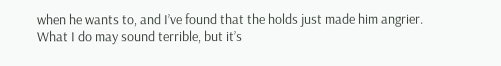when he wants to, and I’ve found that the holds just made him angrier. What I do may sound terrible, but it’s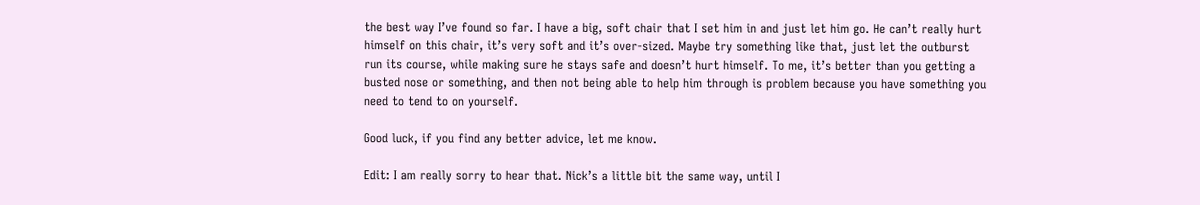the best way I’ve found so far. I have a big, soft chair that I set him in and just let him go. He can’t really hurt himself on this chair, it’s very soft and it’s over-sized. Maybe try something like that, just let the outburst run its course, while making sure he stays safe and doesn’t hurt himself. To me, it’s better than you getting a busted nose or something, and then not being able to help him through is problem because you have something you need to tend to on yourself.

Good luck, if you find any better advice, let me know.

Edit: I am really sorry to hear that. Nick’s a little bit the same way, until I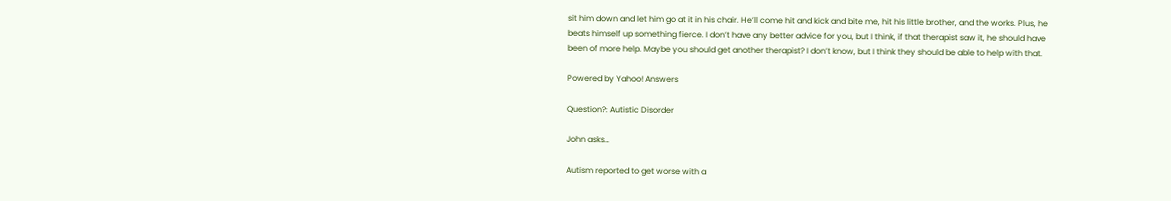sit him down and let him go at it in his chair. He’ll come hit and kick and bite me, hit his little brother, and the works. Plus, he beats himself up something fierce. I don’t have any better advice for you, but I think, if that therapist saw it, he should have been of more help. Maybe you should get another therapist? I don’t know, but I think they should be able to help with that.

Powered by Yahoo! Answers

Question?: Autistic Disorder

John asks…

Autism reported to get worse with a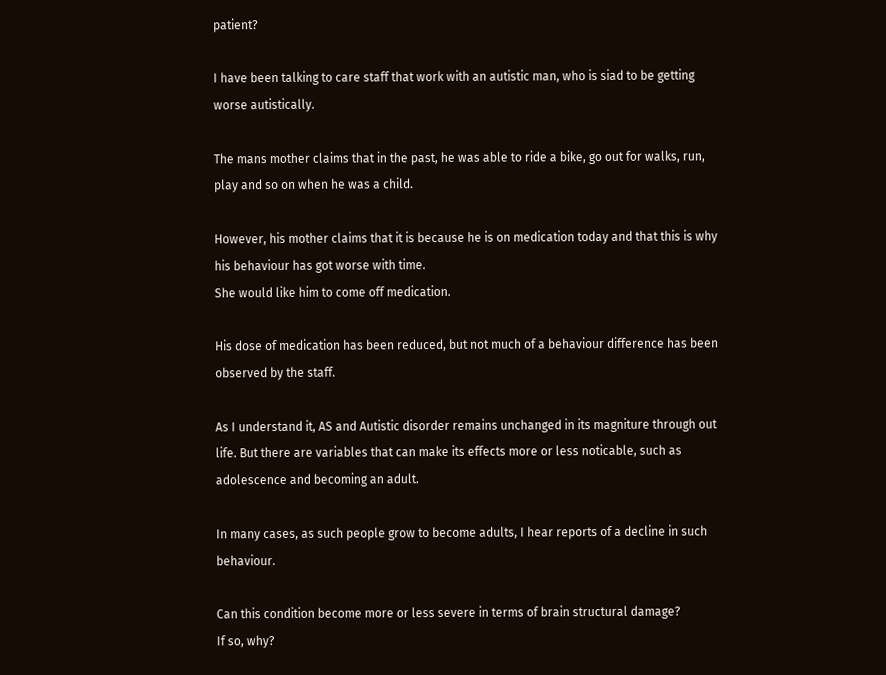patient?

I have been talking to care staff that work with an autistic man, who is siad to be getting worse autistically.

The mans mother claims that in the past, he was able to ride a bike, go out for walks, run, play and so on when he was a child.

However, his mother claims that it is because he is on medication today and that this is why his behaviour has got worse with time.
She would like him to come off medication.

His dose of medication has been reduced, but not much of a behaviour difference has been observed by the staff.

As I understand it, AS and Autistic disorder remains unchanged in its magniture through out life. But there are variables that can make its effects more or less noticable, such as adolescence and becoming an adult.

In many cases, as such people grow to become adults, I hear reports of a decline in such behaviour.

Can this condition become more or less severe in terms of brain structural damage?
If so, why?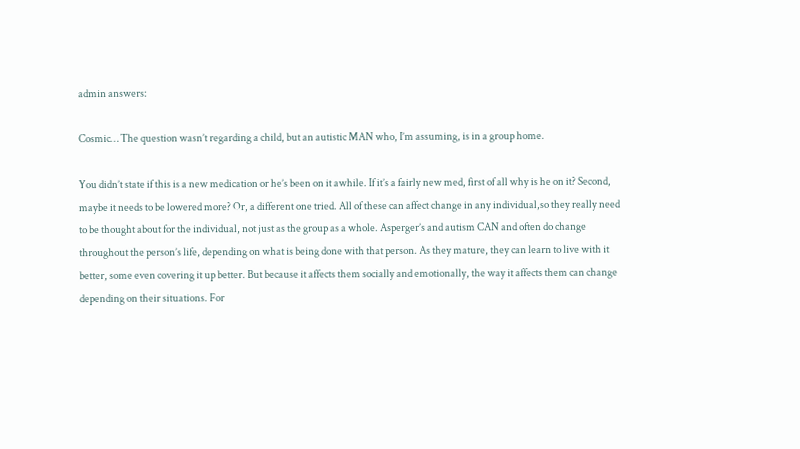admin answers:

Cosmic… The question wasn’t regarding a child, but an autistic MAN who, I’m assuming, is in a group home.

You didn’t state if this is a new medication or he’s been on it awhile. If it’s a fairly new med, first of all why is he on it? Second, maybe it needs to be lowered more? Or, a different one tried. All of these can affect change in any individual,so they really need to be thought about for the individual, not just as the group as a whole. Asperger’s and autism CAN and often do change throughout the person’s life, depending on what is being done with that person. As they mature, they can learn to live with it better, some even covering it up better. But because it affects them socially and emotionally, the way it affects them can change depending on their situations. For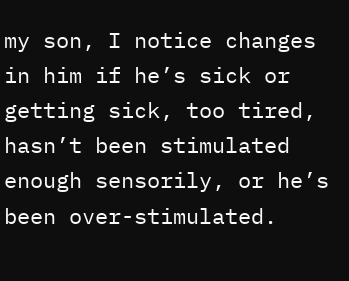my son, I notice changes in him if he’s sick or getting sick, too tired, hasn’t been stimulated enough sensorily, or he’s been over-stimulated.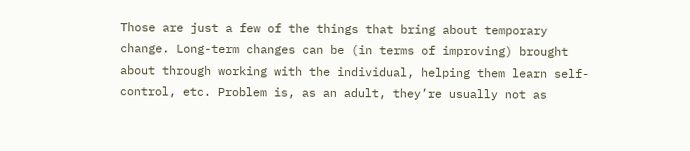Those are just a few of the things that bring about temporary change. Long-term changes can be (in terms of improving) brought about through working with the individual, helping them learn self-control, etc. Problem is, as an adult, they’re usually not as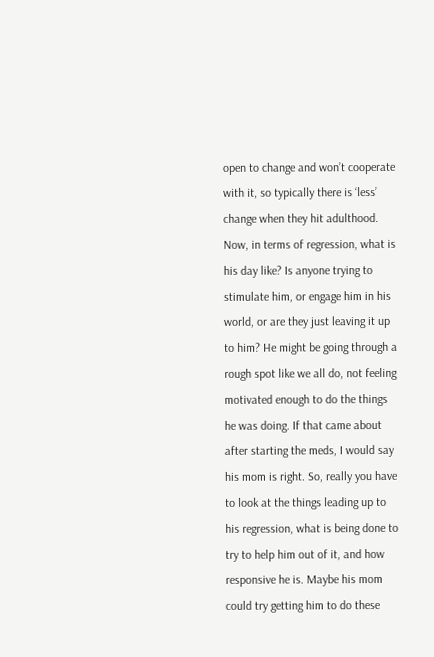open to change and won’t cooperate with it, so typically there is ‘less’ change when they hit adulthood. Now, in terms of regression, what is his day like? Is anyone trying to stimulate him, or engage him in his world, or are they just leaving it up to him? He might be going through a rough spot like we all do, not feeling motivated enough to do the things he was doing. If that came about after starting the meds, I would say his mom is right. So, really you have to look at the things leading up to his regression, what is being done to try to help him out of it, and how responsive he is. Maybe his mom could try getting him to do these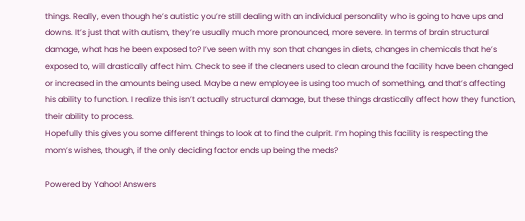things. Really, even though he’s autistic you’re still dealing with an individual personality who is going to have ups and downs. It’s just that with autism, they’re usually much more pronounced, more severe. In terms of brain structural damage, what has he been exposed to? I’ve seen with my son that changes in diets, changes in chemicals that he’s exposed to, will drastically affect him. Check to see if the cleaners used to clean around the facility have been changed or increased in the amounts being used. Maybe a new employee is using too much of something, and that’s affecting his ability to function. I realize this isn’t actually structural damage, but these things drastically affect how they function, their ability to process.
Hopefully this gives you some different things to look at to find the culprit. I’m hoping this facility is respecting the mom’s wishes, though, if the only deciding factor ends up being the meds?

Powered by Yahoo! Answers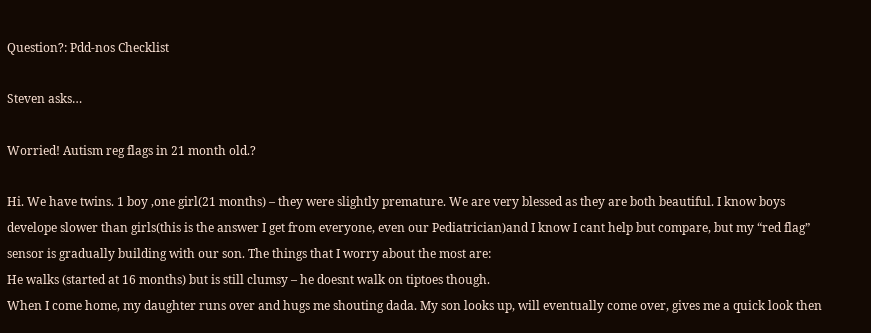Question?: Pdd-nos Checklist

Steven asks…

Worried! Autism reg flags in 21 month old.?

Hi. We have twins. 1 boy ,one girl(21 months) – they were slightly premature. We are very blessed as they are both beautiful. I know boys develope slower than girls(this is the answer I get from everyone, even our Pediatrician)and I know I cant help but compare, but my “red flag” sensor is gradually building with our son. The things that I worry about the most are:
He walks (started at 16 months) but is still clumsy – he doesnt walk on tiptoes though.
When I come home, my daughter runs over and hugs me shouting dada. My son looks up, will eventually come over, gives me a quick look then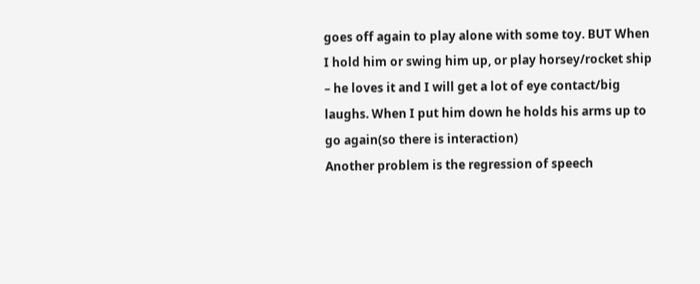goes off again to play alone with some toy. BUT When I hold him or swing him up, or play horsey/rocket ship – he loves it and I will get a lot of eye contact/big laughs. When I put him down he holds his arms up to go again(so there is interaction)
Another problem is the regression of speech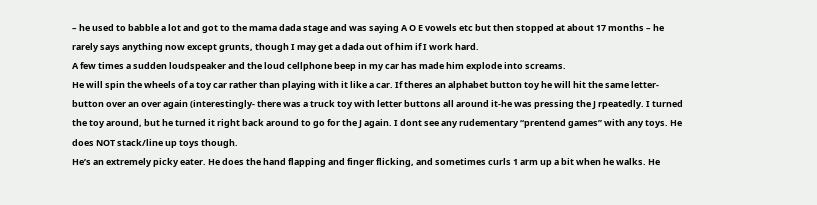– he used to babble a lot and got to the mama dada stage and was saying A O E vowels etc but then stopped at about 17 months – he rarely says anything now except grunts, though I may get a dada out of him if I work hard.
A few times a sudden loudspeaker and the loud cellphone beep in my car has made him explode into screams.
He will spin the wheels of a toy car rather than playing with it like a car. If theres an alphabet button toy he will hit the same letter-button over an over again (interestingly- there was a truck toy with letter buttons all around it-he was pressing the J rpeatedly. I turned the toy around, but he turned it right back around to go for the J again. I dont see any rudementary “prentend games” with any toys. He does NOT stack/line up toys though.
He’s an extremely picky eater. He does the hand flapping and finger flicking, and sometimes curls 1 arm up a bit when he walks. He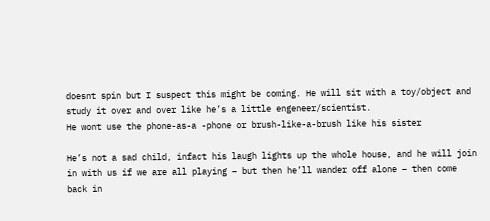doesnt spin but I suspect this might be coming. He will sit with a toy/object and study it over and over like he’s a little engeneer/scientist.
He wont use the phone-as-a -phone or brush-like-a-brush like his sister

He’s not a sad child, infact his laugh lights up the whole house, and he will join in with us if we are all playing – but then he’ll wander off alone – then come back in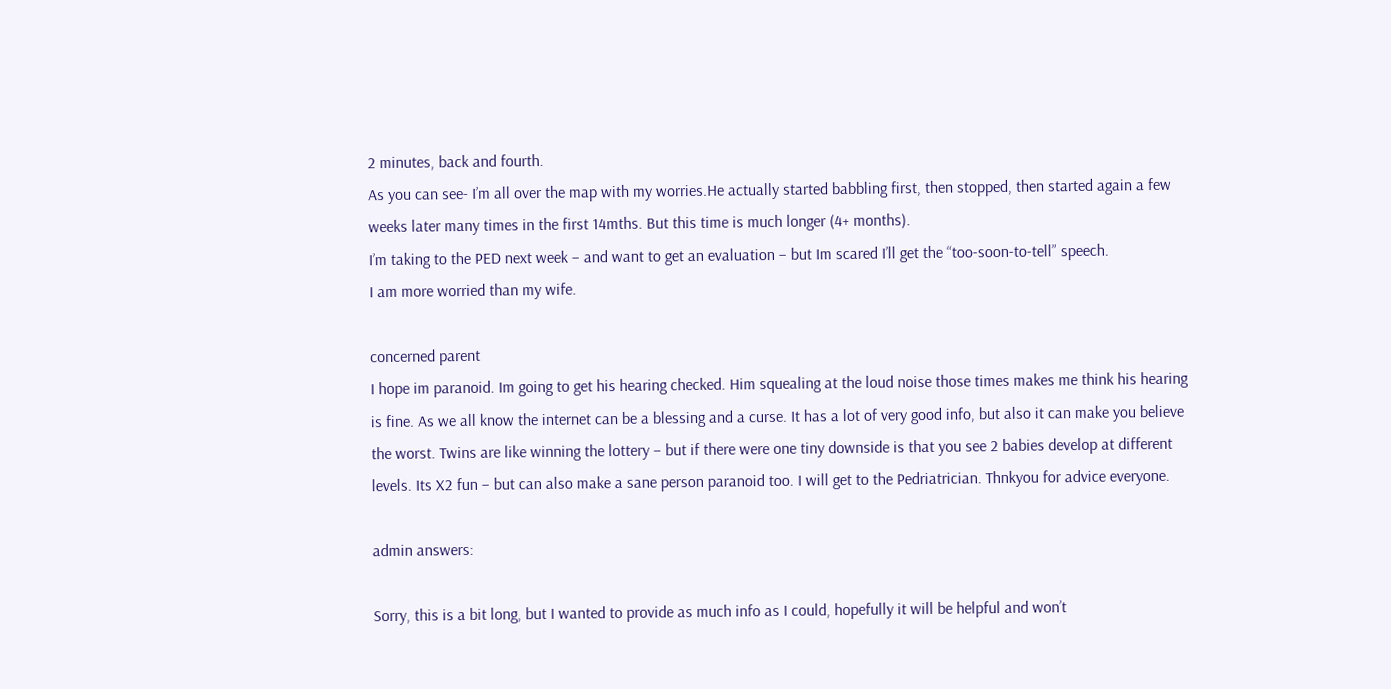2 minutes, back and fourth.
As you can see- I’m all over the map with my worries.He actually started babbling first, then stopped, then started again a few weeks later many times in the first 14mths. But this time is much longer (4+ months).
I’m taking to the PED next week – and want to get an evaluation – but Im scared I’ll get the “too-soon-to-tell” speech.
I am more worried than my wife.

concerned parent
I hope im paranoid. Im going to get his hearing checked. Him squealing at the loud noise those times makes me think his hearing is fine. As we all know the internet can be a blessing and a curse. It has a lot of very good info, but also it can make you believe the worst. Twins are like winning the lottery – but if there were one tiny downside is that you see 2 babies develop at different levels. Its X2 fun – but can also make a sane person paranoid too. I will get to the Pedriatrician. Thnkyou for advice everyone.

admin answers:

Sorry, this is a bit long, but I wanted to provide as much info as I could, hopefully it will be helpful and won’t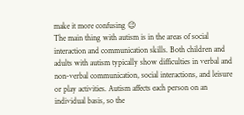make it more confusing 😉
The main thing with autism is in the areas of social interaction and communication skills. Both children and adults with autism typically show difficulties in verbal and non-verbal communication, social interactions, and leisure or play activities. Autism affects each person on an individual basis, so the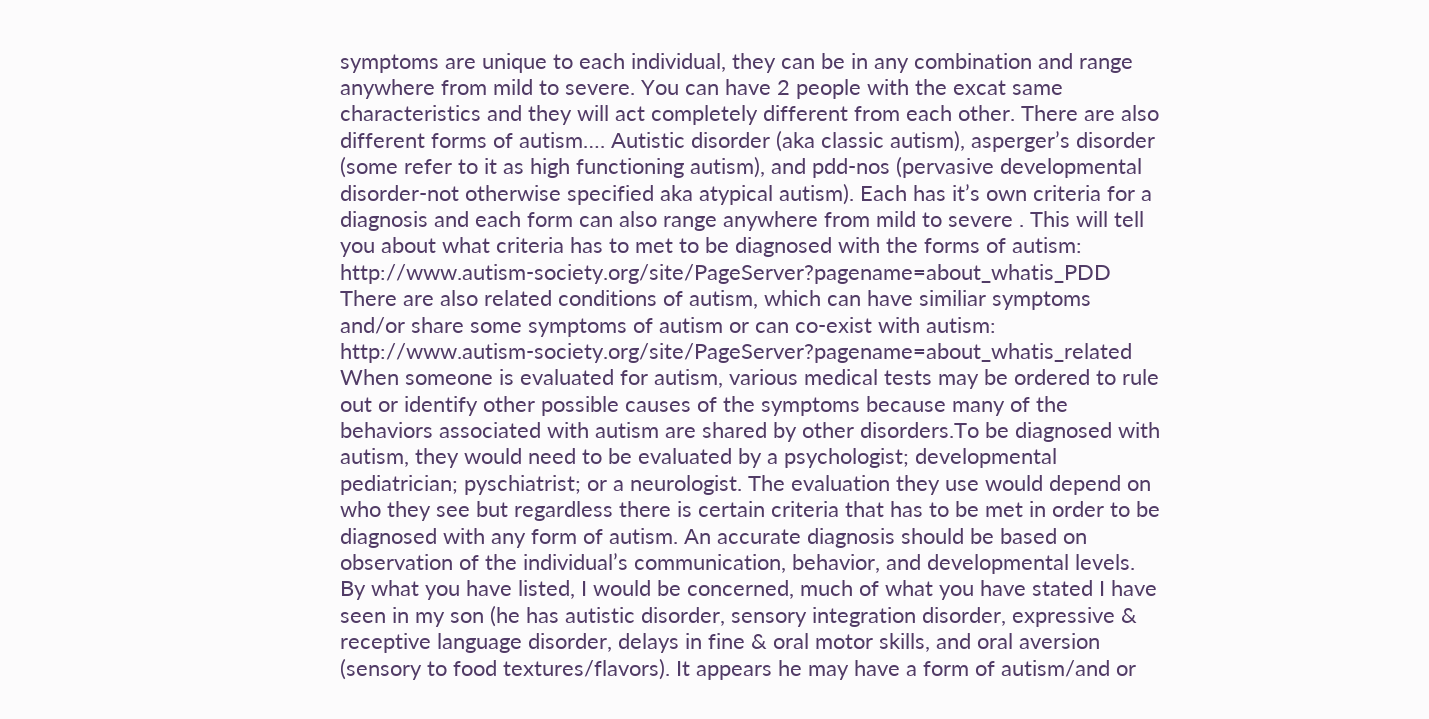symptoms are unique to each individual, they can be in any combination and range anywhere from mild to severe. You can have 2 people with the excat same characteristics and they will act completely different from each other. There are also different forms of autism…. Autistic disorder (aka classic autism), asperger’s disorder (some refer to it as high functioning autism), and pdd-nos (pervasive developmental disorder-not otherwise specified aka atypical autism). Each has it’s own criteria for a diagnosis and each form can also range anywhere from mild to severe . This will tell you about what criteria has to met to be diagnosed with the forms of autism: http://www.autism-society.org/site/PageServer?pagename=about_whatis_PDD There are also related conditions of autism, which can have similiar symptoms and/or share some symptoms of autism or can co-exist with autism: http://www.autism-society.org/site/PageServer?pagename=about_whatis_related When someone is evaluated for autism, various medical tests may be ordered to rule out or identify other possible causes of the symptoms because many of the behaviors associated with autism are shared by other disorders.To be diagnosed with autism, they would need to be evaluated by a psychologist; developmental pediatrician; pyschiatrist; or a neurologist. The evaluation they use would depend on who they see but regardless there is certain criteria that has to be met in order to be diagnosed with any form of autism. An accurate diagnosis should be based on observation of the individual’s communication, behavior, and developmental levels.
By what you have listed, I would be concerned, much of what you have stated I have seen in my son (he has autistic disorder, sensory integration disorder, expressive & receptive language disorder, delays in fine & oral motor skills, and oral aversion (sensory to food textures/flavors). It appears he may have a form of autism/and or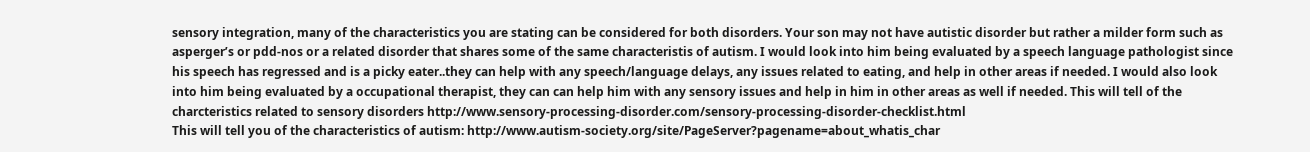sensory integration, many of the characteristics you are stating can be considered for both disorders. Your son may not have autistic disorder but rather a milder form such as asperger’s or pdd-nos or a related disorder that shares some of the same characteristis of autism. I would look into him being evaluated by a speech language pathologist since his speech has regressed and is a picky eater..they can help with any speech/language delays, any issues related to eating, and help in other areas if needed. I would also look into him being evaluated by a occupational therapist, they can can help him with any sensory issues and help in him in other areas as well if needed. This will tell of the charcteristics related to sensory disorders http://www.sensory-processing-disorder.com/sensory-processing-disorder-checklist.html
This will tell you of the characteristics of autism: http://www.autism-society.org/site/PageServer?pagename=about_whatis_char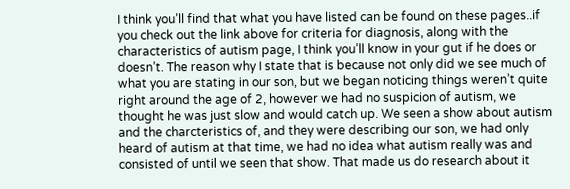I think you’ll find that what you have listed can be found on these pages..if you check out the link above for criteria for diagnosis, along with the characteristics of autism page, I think you’ll know in your gut if he does or doesn’t. The reason why I state that is because not only did we see much of what you are stating in our son, but we began noticing things weren’t quite right around the age of 2, however we had no suspicion of autism, we thought he was just slow and would catch up. We seen a show about autism and the charcteristics of, and they were describing our son, we had only heard of autism at that time, we had no idea what autism really was and consisted of until we seen that show. That made us do research about it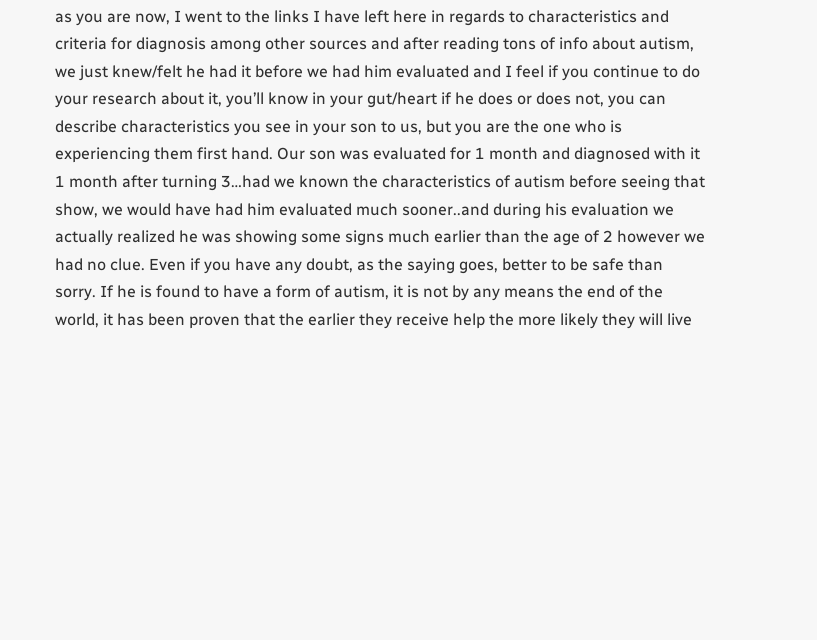as you are now, I went to the links I have left here in regards to characteristics and criteria for diagnosis among other sources and after reading tons of info about autism, we just knew/felt he had it before we had him evaluated and I feel if you continue to do your research about it, you’ll know in your gut/heart if he does or does not, you can describe characteristics you see in your son to us, but you are the one who is experiencing them first hand. Our son was evaluated for 1 month and diagnosed with it 1 month after turning 3…had we known the characteristics of autism before seeing that show, we would have had him evaluated much sooner..and during his evaluation we actually realized he was showing some signs much earlier than the age of 2 however we had no clue. Even if you have any doubt, as the saying goes, better to be safe than sorry. If he is found to have a form of autism, it is not by any means the end of the world, it has been proven that the earlier they receive help the more likely they will live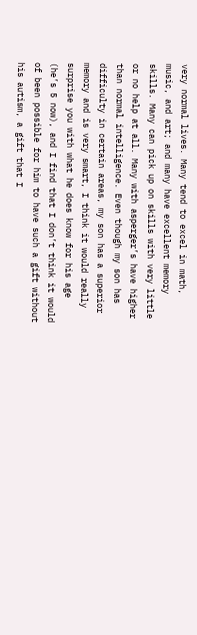very normal lives. Many tend to excel in math, music, and art; and many have excellent memory skills. Many can pick up on skills with very little or no help at all. Many with asperger’s have higher than normal intelligence. Even though my son has difficulty in certain areas, my son has a superior memory and is very smart, I think it would really surprise you with what he does know for his age (he’s 5 now), and I find that I don’t think it would of been possible for him to have such a gift without his autism, a gift that I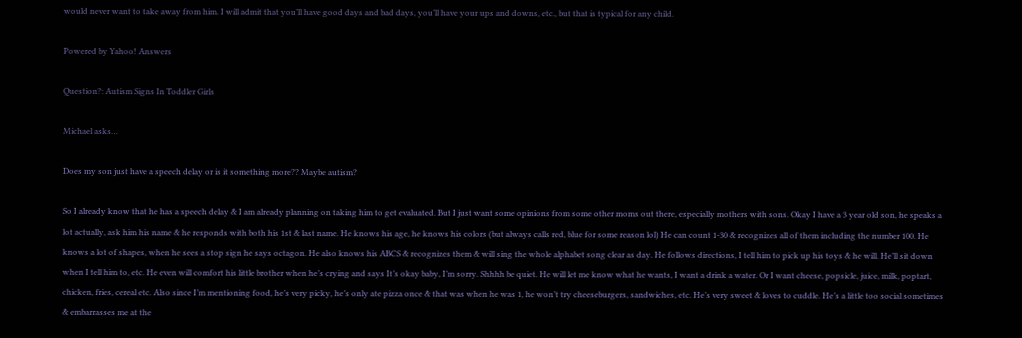would never want to take away from him. I will admit that you’ll have good days and bad days, you’ll have your ups and downs, etc., but that is typical for any child.

Powered by Yahoo! Answers

Question?: Autism Signs In Toddler Girls

Michael asks…

Does my son just have a speech delay or is it something more?? Maybe autism?

So I already know that he has a speech delay & I am already planning on taking him to get evaluated. But I just want some opinions from some other moms out there, especially mothers with sons. Okay I have a 3 year old son, he speaks a lot actually, ask him his name & he responds with both his 1st & last name. He knows his age, he knows his colors (but always calls red, blue for some reason lol) He can count 1-30 & recognizes all of them including the number 100. He knows a lot of shapes, when he sees a stop sign he says octagon. He also knows his ABCS & recognizes them & will sing the whole alphabet song clear as day. He follows directions, I tell him to pick up his toys & he will. He’ll sit down when I tell him to, etc. He even will comfort his little brother when he’s crying and says It’s okay baby, I’m sorry. Shhhh be quiet. He will let me know what he wants, I want a drink a water. Or I want cheese, popsicle, juice, milk, poptart, chicken, fries, cereal etc. Also since I’m mentioning food, he’s very picky, he’s only ate pizza once & that was when he was 1, he won’t try cheeseburgers, sandwiches, etc. He’s very sweet & loves to cuddle. He’s a little too social sometimes & embarrasses me at the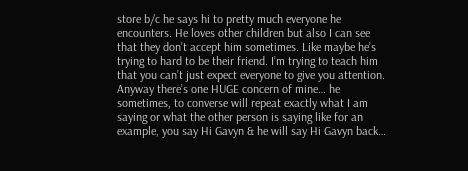store b/c he says hi to pretty much everyone he encounters. He loves other children but also I can see that they don’t accept him sometimes. Like maybe he’s trying to hard to be their friend. I’m trying to teach him that you can’t just expect everyone to give you attention. Anyway there’s one HUGE concern of mine… he sometimes, to converse will repeat exactly what I am saying or what the other person is saying like for an example, you say Hi Gavyn & he will say Hi Gavyn back…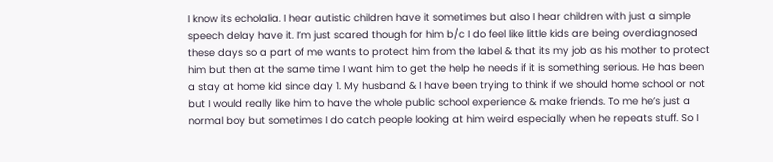I know its echolalia. I hear autistic children have it sometimes but also I hear children with just a simple speech delay have it. I’m just scared though for him b/c I do feel like little kids are being overdiagnosed these days so a part of me wants to protect him from the label & that its my job as his mother to protect him but then at the same time I want him to get the help he needs if it is something serious. He has been a stay at home kid since day 1. My husband & I have been trying to think if we should home school or not but I would really like him to have the whole public school experience & make friends. To me he’s just a normal boy but sometimes I do catch people looking at him weird especially when he repeats stuff. So I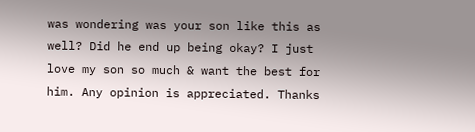was wondering was your son like this as well? Did he end up being okay? I just love my son so much & want the best for him. Any opinion is appreciated. Thanks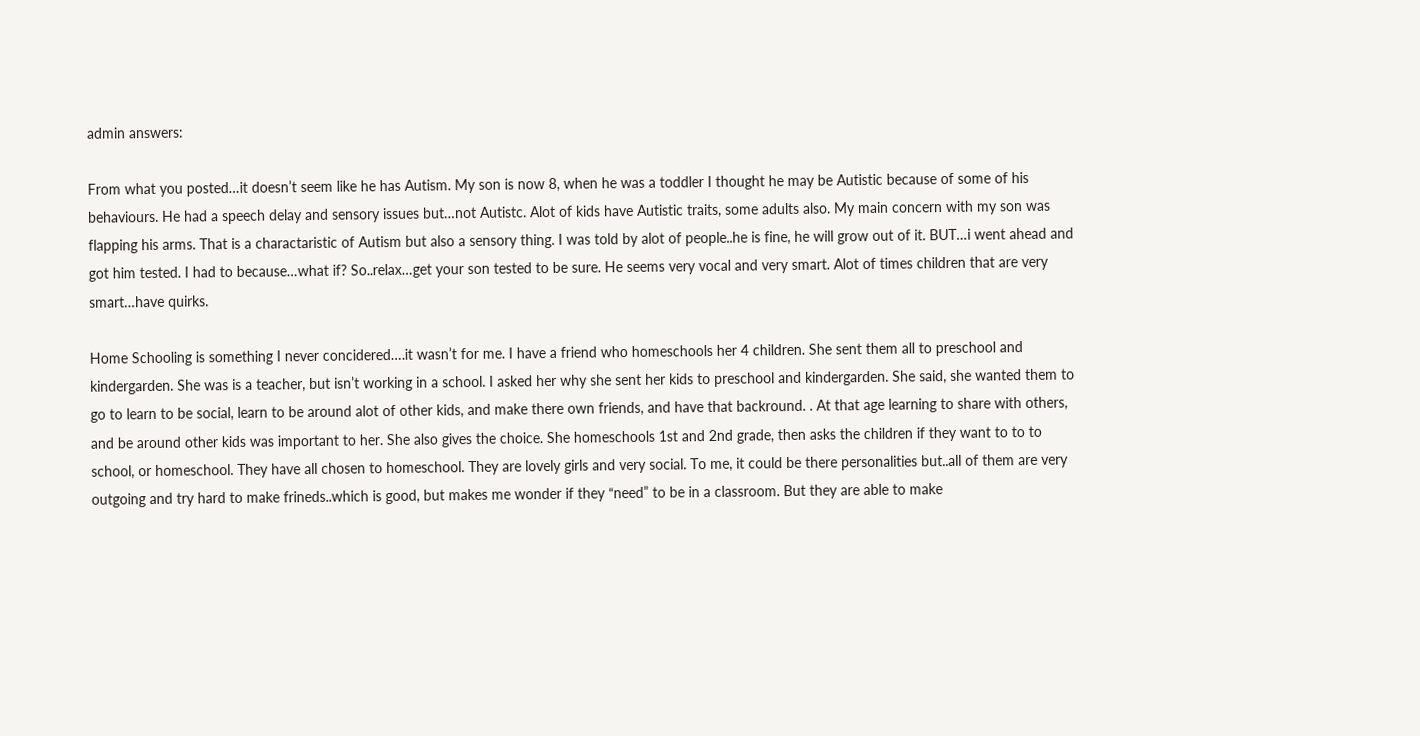admin answers:

From what you posted…it doesn’t seem like he has Autism. My son is now 8, when he was a toddler I thought he may be Autistic because of some of his behaviours. He had a speech delay and sensory issues but…not Autistc. Alot of kids have Autistic traits, some adults also. My main concern with my son was flapping his arms. That is a charactaristic of Autism but also a sensory thing. I was told by alot of people..he is fine, he will grow out of it. BUT…i went ahead and got him tested. I had to because…what if? So..relax…get your son tested to be sure. He seems very vocal and very smart. Alot of times children that are very smart…have quirks.

Home Schooling is something I never concidered….it wasn’t for me. I have a friend who homeschools her 4 children. She sent them all to preschool and kindergarden. She was is a teacher, but isn’t working in a school. I asked her why she sent her kids to preschool and kindergarden. She said, she wanted them to go to learn to be social, learn to be around alot of other kids, and make there own friends, and have that backround. . At that age learning to share with others, and be around other kids was important to her. She also gives the choice. She homeschools 1st and 2nd grade, then asks the children if they want to to to school, or homeschool. They have all chosen to homeschool. They are lovely girls and very social. To me, it could be there personalities but..all of them are very outgoing and try hard to make frineds..which is good, but makes me wonder if they “need” to be in a classroom. But they are able to make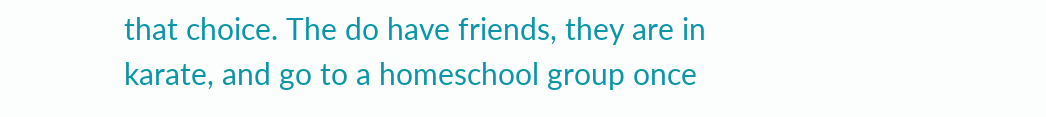that choice. The do have friends, they are in karate, and go to a homeschool group once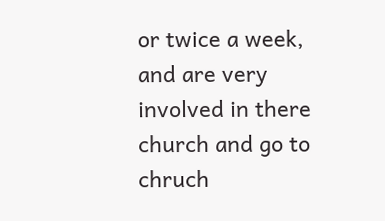or twice a week, and are very involved in there church and go to chruch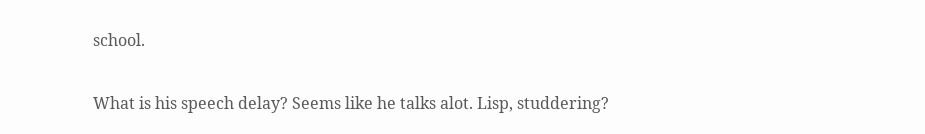school.

What is his speech delay? Seems like he talks alot. Lisp, studdering?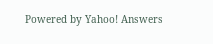Powered by Yahoo! Answers